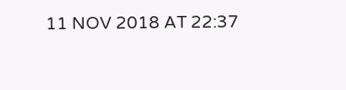11 NOV 2018 AT 22:37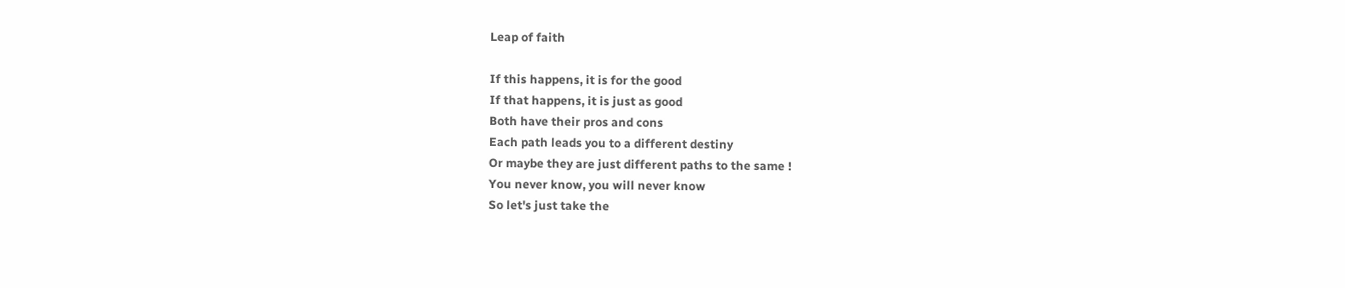Leap of faith

If this happens, it is for the good
If that happens, it is just as good
Both have their pros and cons
Each path leads you to a different destiny
Or maybe they are just different paths to the same !
You never know, you will never know
So let's just take the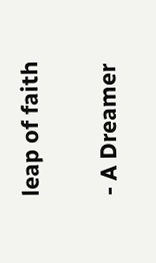leap of faith

- A Dreamer